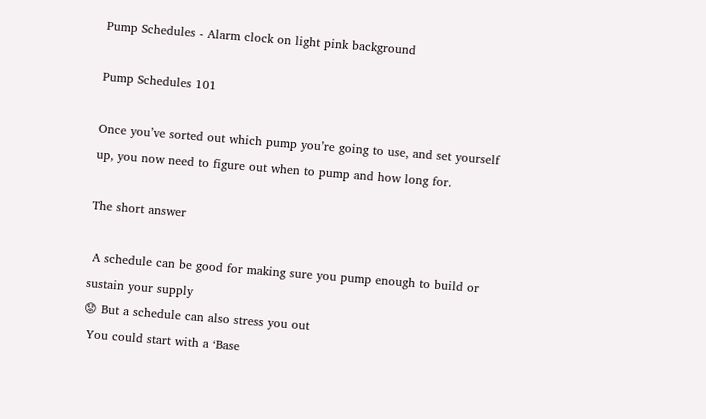Pump Schedules - Alarm clock on light pink background

Pump Schedules 101

Once you’ve sorted out which pump you’re going to use, and set yourself up, you now need to figure out when to pump and how long for.

The short answer

 A schedule can be good for making sure you pump enough to build or sustain your supply
😟 But a schedule can also stress you out
 You could start with a ‘Base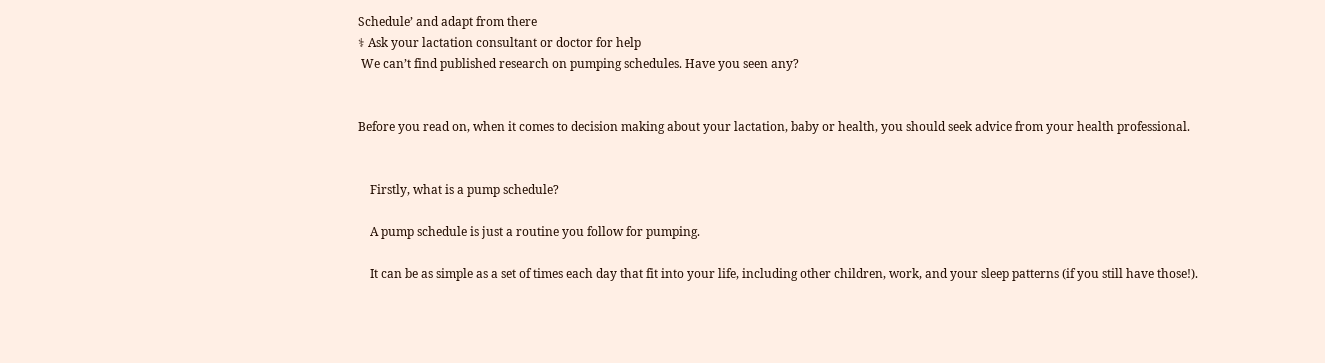Schedule’ and adapt from there
⚕ Ask your lactation consultant or doctor for help
 We can’t find published research on pumping schedules. Have you seen any?


Before you read on, when it comes to decision making about your lactation, baby or health, you should seek advice from your health professional.


    Firstly, what is a pump schedule?

    A pump schedule is just a routine you follow for pumping.

    It can be as simple as a set of times each day that fit into your life, including other children, work, and your sleep patterns (if you still have those!).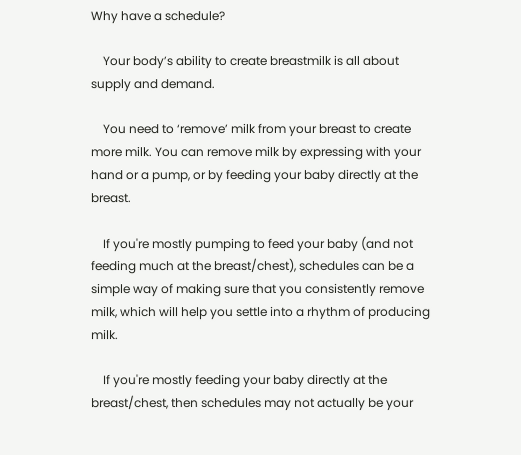Why have a schedule?

    Your body’s ability to create breastmilk is all about supply and demand.

    You need to ‘remove’ milk from your breast to create more milk. You can remove milk by expressing with your hand or a pump, or by feeding your baby directly at the breast.

    If you're mostly pumping to feed your baby (and not feeding much at the breast/chest), schedules can be a simple way of making sure that you consistently remove milk, which will help you settle into a rhythm of producing milk.

    If you're mostly feeding your baby directly at the breast/chest, then schedules may not actually be your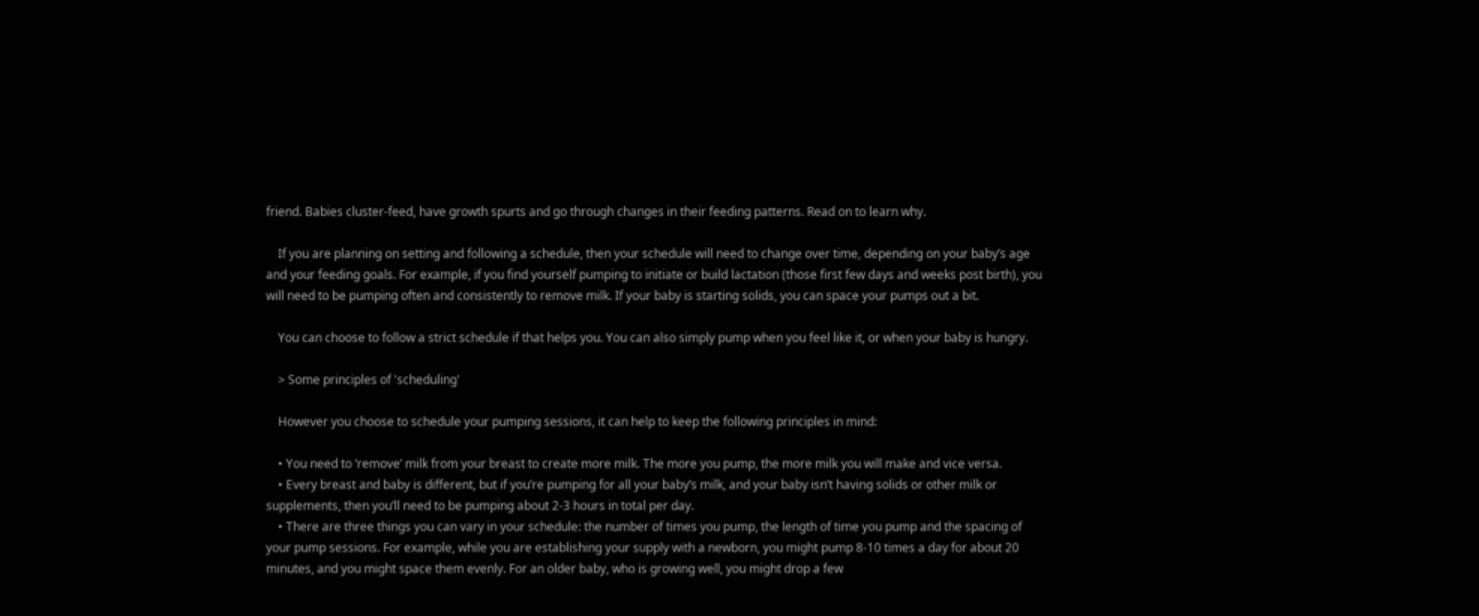friend. Babies cluster-feed, have growth spurts and go through changes in their feeding patterns. Read on to learn why.

    If you are planning on setting and following a schedule, then your schedule will need to change over time, depending on your baby’s age and your feeding goals. For example, if you find yourself pumping to initiate or build lactation (those first few days and weeks post birth), you will need to be pumping often and consistently to remove milk. If your baby is starting solids, you can space your pumps out a bit.

    You can choose to follow a strict schedule if that helps you. You can also simply pump when you feel like it, or when your baby is hungry.

    > Some principles of 'scheduling'

    However you choose to schedule your pumping sessions, it can help to keep the following principles in mind:

    • You need to ‘remove’ milk from your breast to create more milk. The more you pump, the more milk you will make and vice versa.
    • Every breast and baby is different, but if you’re pumping for all your baby’s milk, and your baby isn’t having solids or other milk or supplements, then you’ll need to be pumping about 2-3 hours in total per day.
    • There are three things you can vary in your schedule: the number of times you pump, the length of time you pump and the spacing of your pump sessions. For example, while you are establishing your supply with a newborn, you might pump 8-10 times a day for about 20 minutes, and you might space them evenly. For an older baby, who is growing well, you might drop a few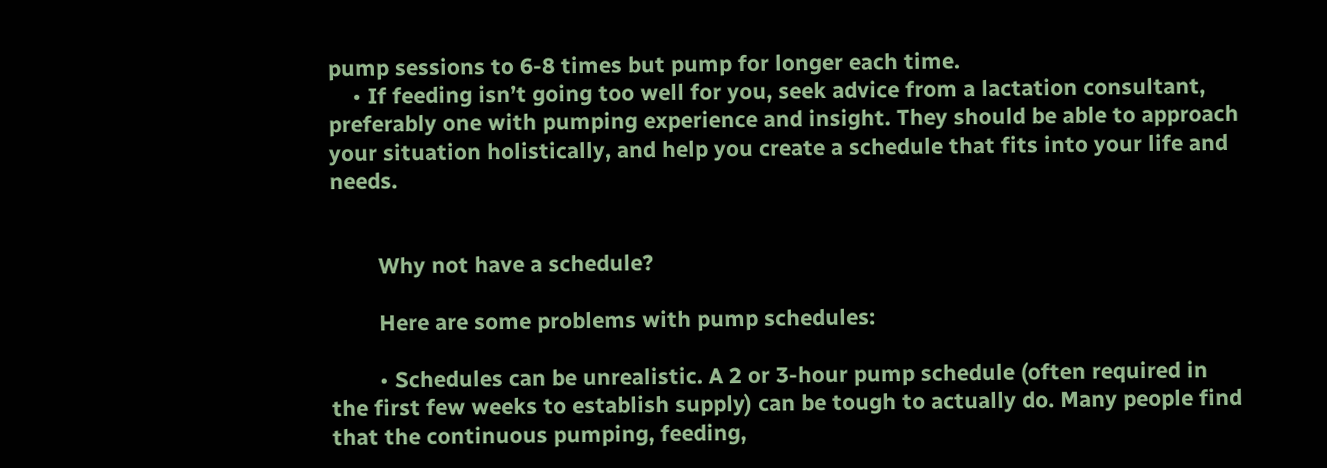pump sessions to 6-8 times but pump for longer each time.
    • If feeding isn’t going too well for you, seek advice from a lactation consultant, preferably one with pumping experience and insight. They should be able to approach your situation holistically, and help you create a schedule that fits into your life and needs.


        Why not have a schedule?

        Here are some problems with pump schedules:

        • Schedules can be unrealistic. A 2 or 3-hour pump schedule (often required in the first few weeks to establish supply) can be tough to actually do. Many people find that the continuous pumping, feeding,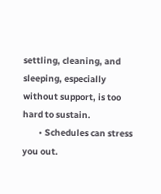settling, cleaning, and sleeping, especially without support, is too hard to sustain.
        • Schedules can stress you out.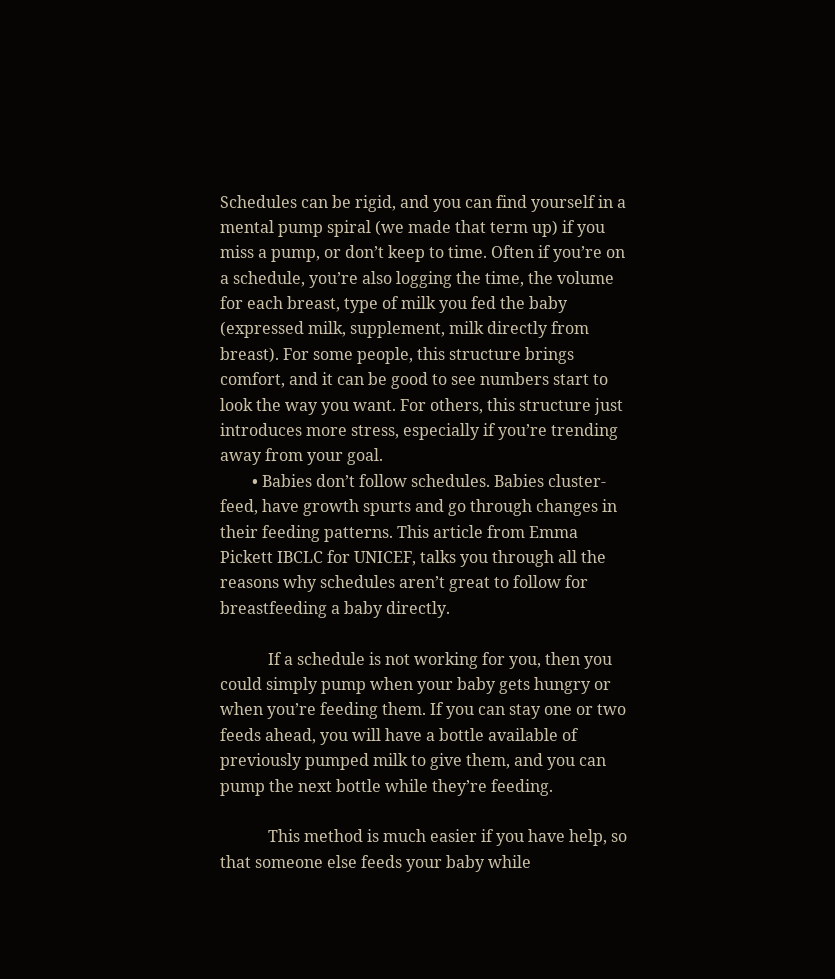Schedules can be rigid, and you can find yourself in a mental pump spiral (we made that term up) if you miss a pump, or don’t keep to time. Often if you’re on a schedule, you’re also logging the time, the volume for each breast, type of milk you fed the baby (expressed milk, supplement, milk directly from breast). For some people, this structure brings comfort, and it can be good to see numbers start to look the way you want. For others, this structure just introduces more stress, especially if you’re trending away from your goal.
        • Babies don’t follow schedules. Babies cluster-feed, have growth spurts and go through changes in their feeding patterns. This article from Emma Pickett IBCLC for UNICEF, talks you through all the reasons why schedules aren’t great to follow for breastfeeding a baby directly.

            If a schedule is not working for you, then you could simply pump when your baby gets hungry or when you’re feeding them. If you can stay one or two feeds ahead, you will have a bottle available of previously pumped milk to give them, and you can pump the next bottle while they’re feeding.

            This method is much easier if you have help, so that someone else feeds your baby while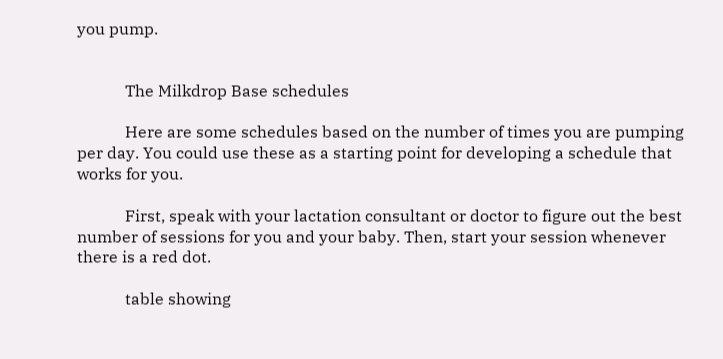you pump.


            The Milkdrop Base schedules

            Here are some schedules based on the number of times you are pumping per day. You could use these as a starting point for developing a schedule that works for you.

            First, speak with your lactation consultant or doctor to figure out the best number of sessions for you and your baby. Then, start your session whenever there is a red dot.

            table showing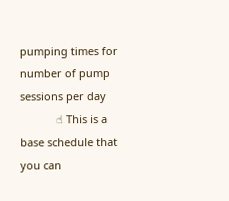pumping times for number of pump sessions per day
            ☝ This is a base schedule that you can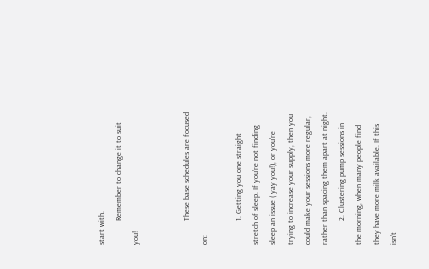start with.
            Remember to change it to suit you!


            These base schedules are focused on:

            1. Getting you one straight stretch of sleep. If you’re not finding sleep an issue ( yay you!), or you're trying to increase your supply, then you could make your sessions more regular, rather than spacing them apart at night.
            2. Clustering pump sessions in the morning, when many people find they have more milk available. If this isn’t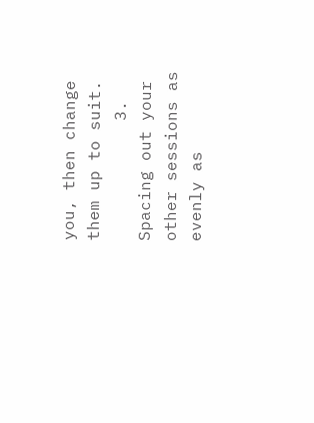you, then change them up to suit.
            3. Spacing out your other sessions as evenly as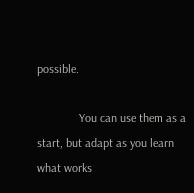possible.

              You can use them as a start, but adapt as you learn what works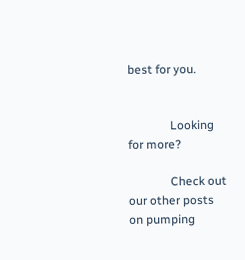best for you.


              Looking for more?

              Check out our other posts on pumping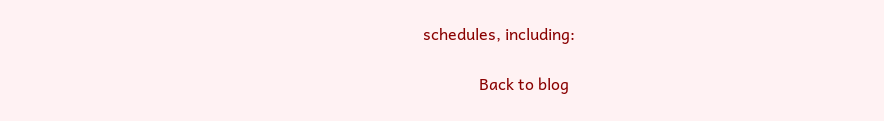schedules, including:

              Back to blog